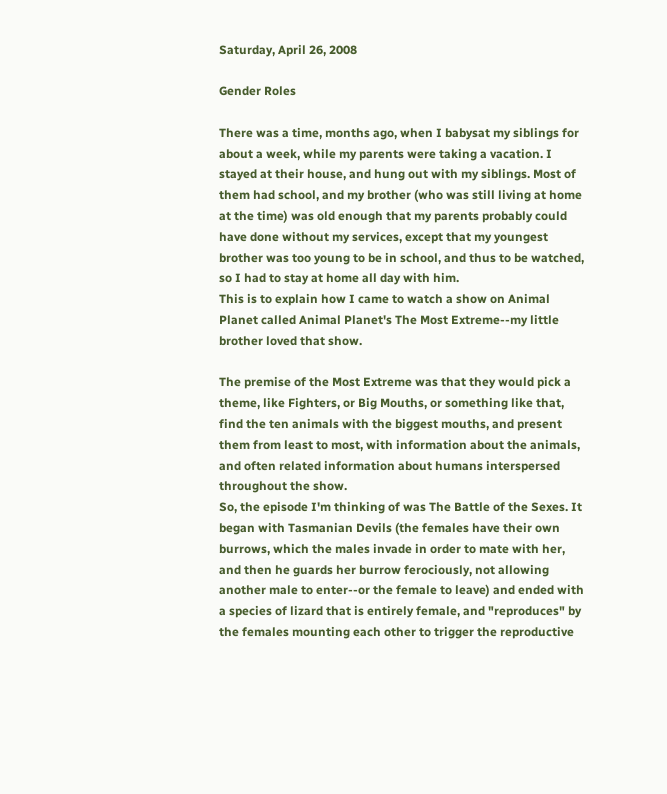Saturday, April 26, 2008

Gender Roles

There was a time, months ago, when I babysat my siblings for about a week, while my parents were taking a vacation. I stayed at their house, and hung out with my siblings. Most of them had school, and my brother (who was still living at home at the time) was old enough that my parents probably could have done without my services, except that my youngest brother was too young to be in school, and thus to be watched, so I had to stay at home all day with him.
This is to explain how I came to watch a show on Animal Planet called Animal Planet's The Most Extreme--my little brother loved that show.

The premise of the Most Extreme was that they would pick a theme, like Fighters, or Big Mouths, or something like that, find the ten animals with the biggest mouths, and present them from least to most, with information about the animals, and often related information about humans interspersed throughout the show.
So, the episode I'm thinking of was The Battle of the Sexes. It began with Tasmanian Devils (the females have their own burrows, which the males invade in order to mate with her, and then he guards her burrow ferociously, not allowing another male to enter--or the female to leave) and ended with a species of lizard that is entirely female, and "reproduces" by the females mounting each other to trigger the reproductive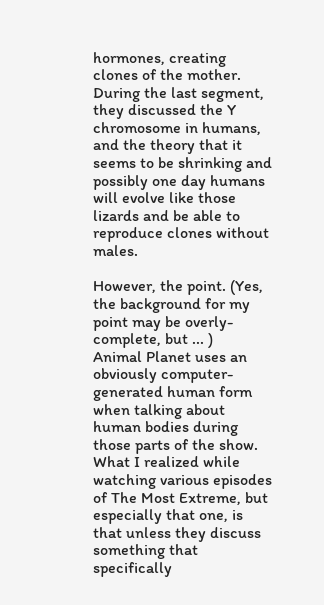hormones, creating clones of the mother.
During the last segment, they discussed the Y chromosome in humans, and the theory that it seems to be shrinking and possibly one day humans will evolve like those lizards and be able to reproduce clones without males.

However, the point. (Yes, the background for my point may be overly-complete, but ... )
Animal Planet uses an obviously computer-generated human form when talking about human bodies during those parts of the show.
What I realized while watching various episodes of The Most Extreme, but especially that one, is that unless they discuss something that specifically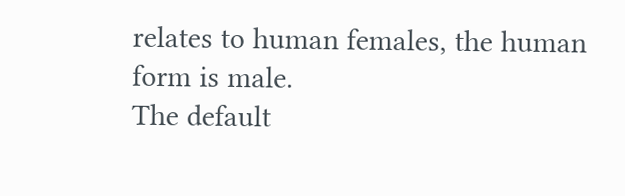relates to human females, the human form is male.
The default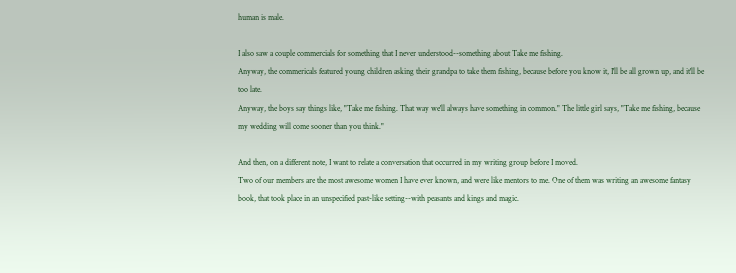human is male.

I also saw a couple commercials for something that I never understood--something about Take me fishing.
Anyway, the commericals featured young children asking their grandpa to take them fishing, because before you know it, I'll be all grown up, and it'll be too late.
Anyway, the boys say things like, "Take me fishing. That way we'll always have something in common." The little girl says, "Take me fishing, because my wedding will come sooner than you think."

And then, on a different note, I want to relate a conversation that occurred in my writing group before I moved.
Two of our members are the most awesome women I have ever known, and were like mentors to me. One of them was writing an awesome fantasy book, that took place in an unspecified past-like setting--with peasants and kings and magic.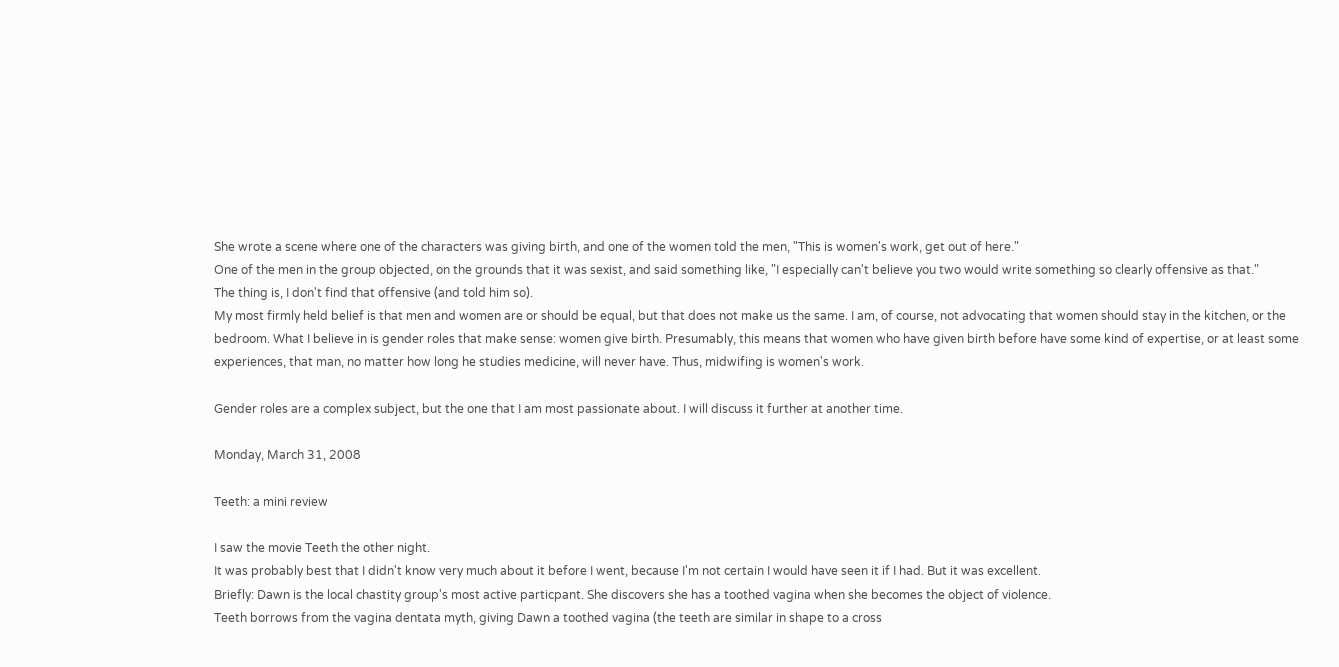She wrote a scene where one of the characters was giving birth, and one of the women told the men, "This is women's work, get out of here."
One of the men in the group objected, on the grounds that it was sexist, and said something like, "I especially can't believe you two would write something so clearly offensive as that."
The thing is, I don't find that offensive (and told him so).
My most firmly held belief is that men and women are or should be equal, but that does not make us the same. I am, of course, not advocating that women should stay in the kitchen, or the bedroom. What I believe in is gender roles that make sense: women give birth. Presumably, this means that women who have given birth before have some kind of expertise, or at least some experiences, that man, no matter how long he studies medicine, will never have. Thus, midwifing is women's work.

Gender roles are a complex subject, but the one that I am most passionate about. I will discuss it further at another time.

Monday, March 31, 2008

Teeth: a mini review

I saw the movie Teeth the other night.
It was probably best that I didn't know very much about it before I went, because I'm not certain I would have seen it if I had. But it was excellent.
Briefly: Dawn is the local chastity group's most active particpant. She discovers she has a toothed vagina when she becomes the object of violence.
Teeth borrows from the vagina dentata myth, giving Dawn a toothed vagina (the teeth are similar in shape to a cross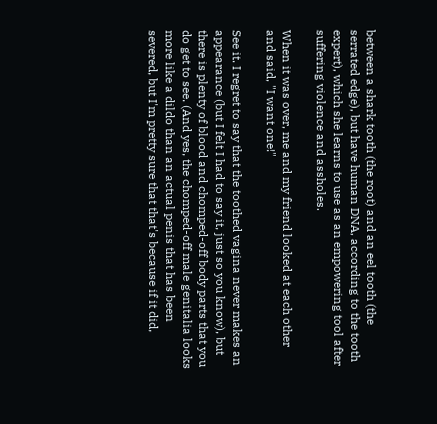between a shark tooth (the root) and an eel tooth (the serrated edge), but have human DNA, according to the tooth expert), which she learns to use as an empowering tool after suffering violence and assholes.

When it was over, me and my friend looked at each other and said, "I want one!"

See it. I regret to say that the toothed vagina never makes an appearance (but I felt I had to say it, just so you know), but there is plenty of blood and chomped-off body parts that you do get to see. (And yes, the chomped-off male genitalia looks more like a dildo than an actual penis that has been severed, but I'm pretty sure that that's because if it did,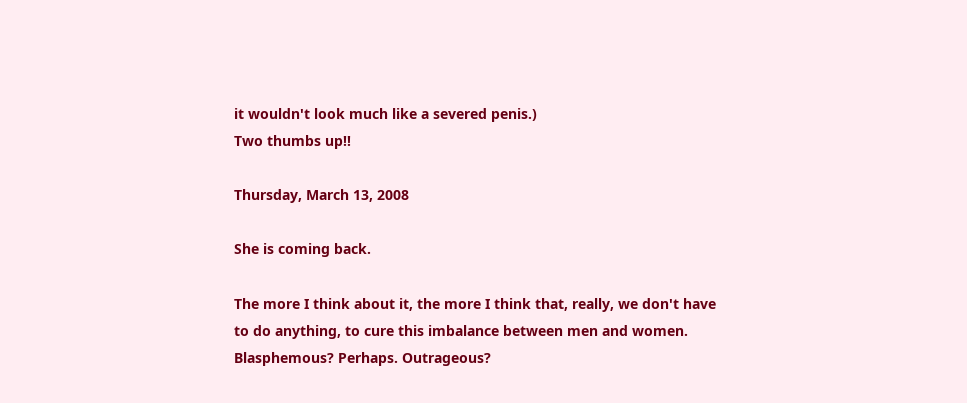it wouldn't look much like a severed penis.)
Two thumbs up!!

Thursday, March 13, 2008

She is coming back.

The more I think about it, the more I think that, really, we don't have to do anything, to cure this imbalance between men and women. Blasphemous? Perhaps. Outrageous?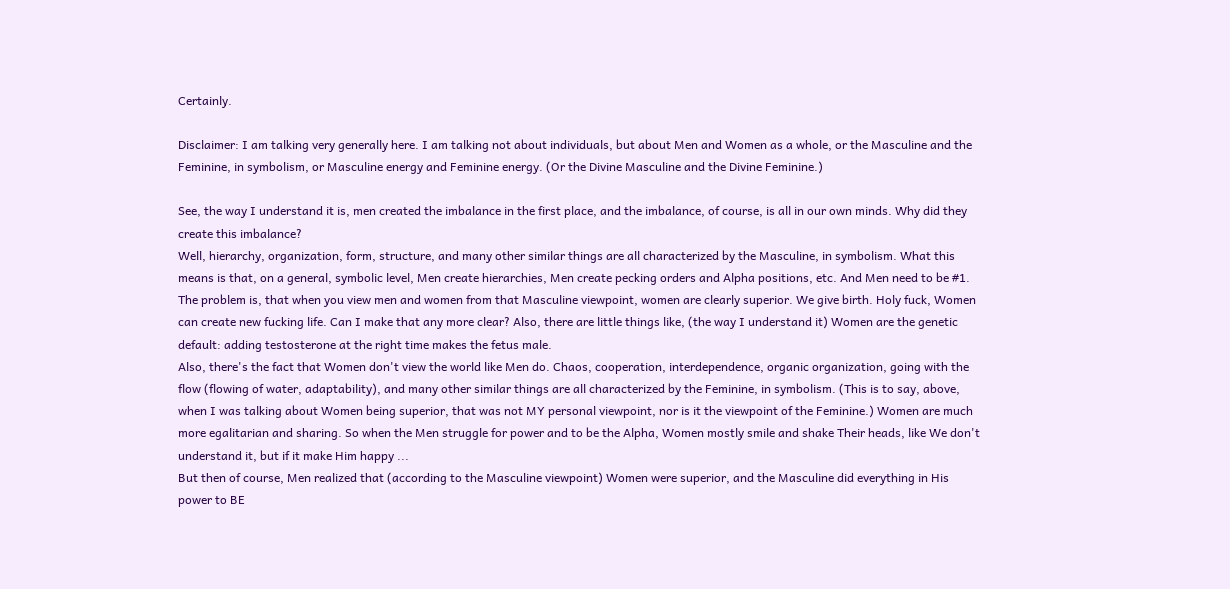Certainly.

Disclaimer: I am talking very generally here. I am talking not about individuals, but about Men and Women as a whole, or the Masculine and the Feminine, in symbolism, or Masculine energy and Feminine energy. (Or the Divine Masculine and the Divine Feminine.)

See, the way I understand it is, men created the imbalance in the first place, and the imbalance, of course, is all in our own minds. Why did they create this imbalance?
Well, hierarchy, organization, form, structure, and many other similar things are all characterized by the Masculine, in symbolism. What this means is that, on a general, symbolic level, Men create hierarchies, Men create pecking orders and Alpha positions, etc. And Men need to be #1.
The problem is, that when you view men and women from that Masculine viewpoint, women are clearly superior. We give birth. Holy fuck, Women can create new fucking life. Can I make that any more clear? Also, there are little things like, (the way I understand it) Women are the genetic default: adding testosterone at the right time makes the fetus male.
Also, there's the fact that Women don't view the world like Men do. Chaos, cooperation, interdependence, organic organization, going with the flow (flowing of water, adaptability), and many other similar things are all characterized by the Feminine, in symbolism. (This is to say, above, when I was talking about Women being superior, that was not MY personal viewpoint, nor is it the viewpoint of the Feminine.) Women are much more egalitarian and sharing. So when the Men struggle for power and to be the Alpha, Women mostly smile and shake Their heads, like We don't understand it, but if it make Him happy ...
But then of course, Men realized that (according to the Masculine viewpoint) Women were superior, and the Masculine did everything in His power to BE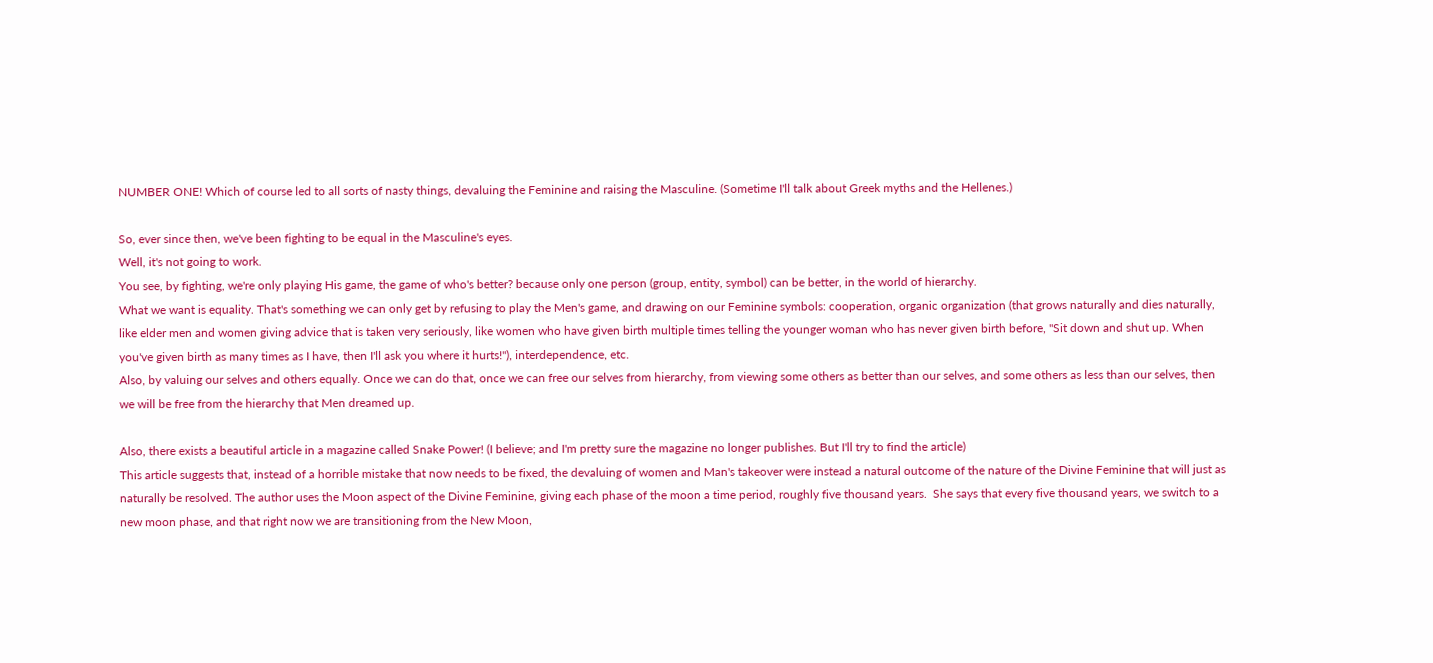NUMBER ONE! Which of course led to all sorts of nasty things, devaluing the Feminine and raising the Masculine. (Sometime I'll talk about Greek myths and the Hellenes.)

So, ever since then, we've been fighting to be equal in the Masculine's eyes.
Well, it's not going to work.
You see, by fighting, we're only playing His game, the game of who's better? because only one person (group, entity, symbol) can be better, in the world of hierarchy.
What we want is equality. That's something we can only get by refusing to play the Men's game, and drawing on our Feminine symbols: cooperation, organic organization (that grows naturally and dies naturally, like elder men and women giving advice that is taken very seriously, like women who have given birth multiple times telling the younger woman who has never given birth before, "Sit down and shut up. When you've given birth as many times as I have, then I'll ask you where it hurts!"), interdependence, etc.
Also, by valuing our selves and others equally. Once we can do that, once we can free our selves from hierarchy, from viewing some others as better than our selves, and some others as less than our selves, then we will be free from the hierarchy that Men dreamed up.

Also, there exists a beautiful article in a magazine called Snake Power! (I believe; and I'm pretty sure the magazine no longer publishes. But I'll try to find the article)
This article suggests that, instead of a horrible mistake that now needs to be fixed, the devaluing of women and Man's takeover were instead a natural outcome of the nature of the Divine Feminine that will just as naturally be resolved. The author uses the Moon aspect of the Divine Feminine, giving each phase of the moon a time period, roughly five thousand years.  She says that every five thousand years, we switch to a new moon phase, and that right now we are transitioning from the New Moon,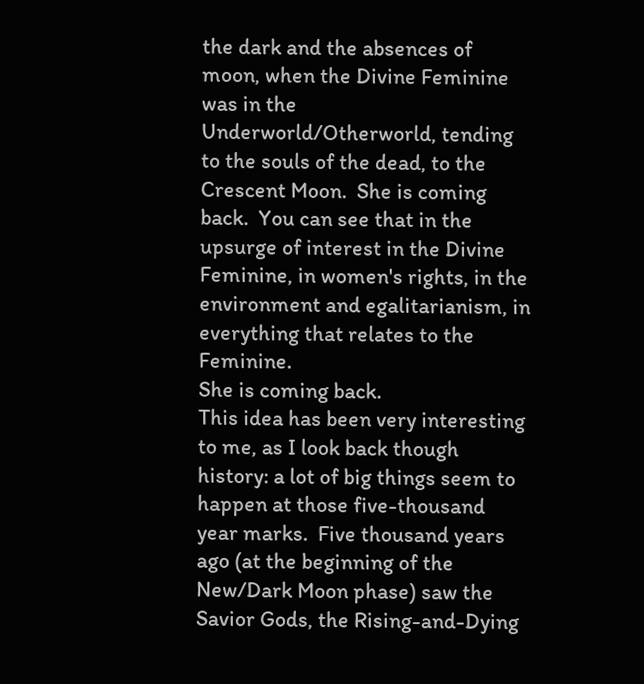the dark and the absences of moon, when the Divine Feminine was in the Underworld/Otherworld, tending to the souls of the dead, to the Crescent Moon.  She is coming back.  You can see that in the upsurge of interest in the Divine Feminine, in women's rights, in the environment and egalitarianism, in everything that relates to the Feminine.
She is coming back.
This idea has been very interesting to me, as I look back though history: a lot of big things seem to happen at those five-thousand year marks.  Five thousand years ago (at the beginning of the New/Dark Moon phase) saw the Savior Gods, the Rising-and-Dying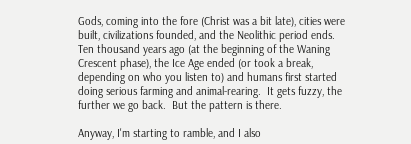Gods, coming into the fore (Christ was a bit late), cities were built, civilizations founded, and the Neolithic period ends.  Ten thousand years ago (at the beginning of the Waning Crescent phase), the Ice Age ended (or took a break, depending on who you listen to) and humans first started doing serious farming and animal-rearing.  It gets fuzzy, the further we go back.  But the pattern is there.

Anyway, I'm starting to ramble, and I also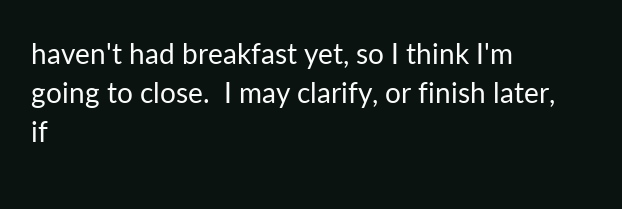haven't had breakfast yet, so I think I'm going to close.  I may clarify, or finish later, if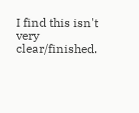I find this isn't very clear/finished.